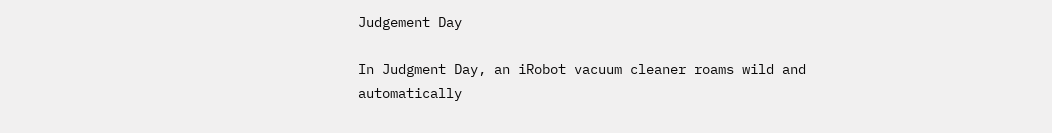Judgement Day

In Judgment Day, an iRobot vacuum cleaner roams wild and automatically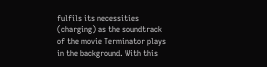fulfils its necessities (charging) as the soundtrack of the movie Terminator plays in the background. With this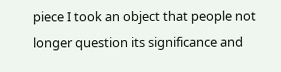piece I took an object that people not longer question its significance and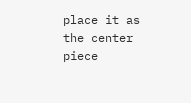place it as the center piece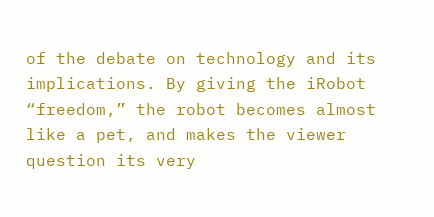of the debate on technology and its implications. By giving the iRobot “freedom,” the robot becomes almost like a pet, and makes the viewer question its very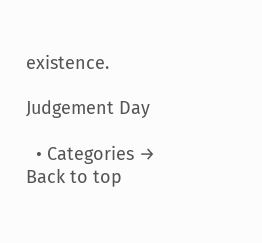existence.

Judgement Day

  • Categories →
Back to top